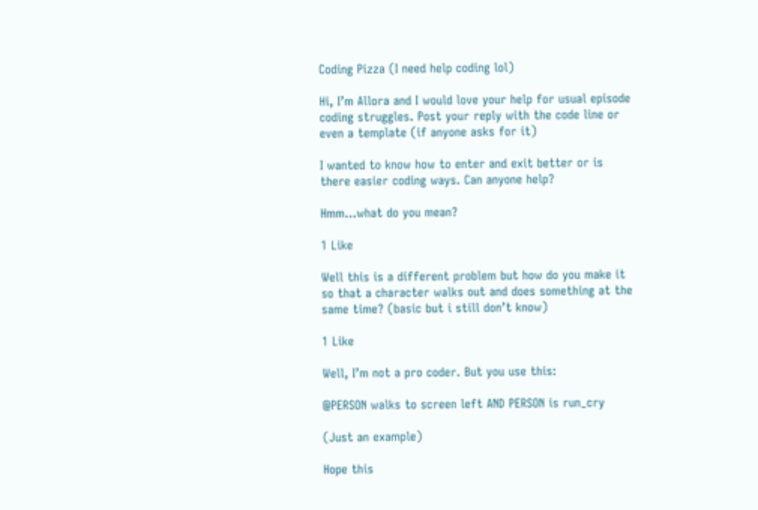Coding Pizza (I need help coding lol)

Hi, I’m Allora and I would love your help for usual episode coding struggles. Post your reply with the code line or even a template (if anyone asks for it)

I wanted to know how to enter and exit better or is there easier coding ways. Can anyone help?

Hmm…what do you mean?

1 Like

Well this is a different problem but how do you make it so that a character walks out and does something at the same time? (basic but i still don’t know)

1 Like

Well, I’m not a pro coder. But you use this:

@PERSON walks to screen left AND PERSON is run_cry

(Just an example)

Hope this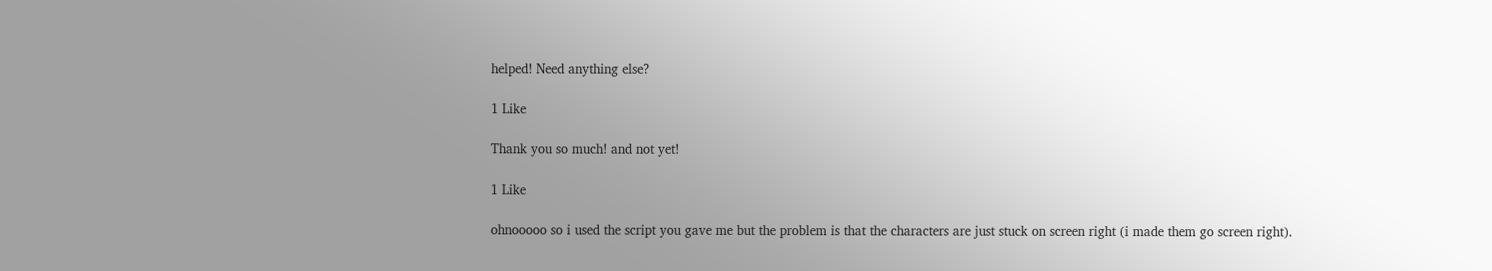helped! Need anything else?

1 Like

Thank you so much! and not yet!

1 Like

ohnooooo so i used the script you gave me but the problem is that the characters are just stuck on screen right (i made them go screen right).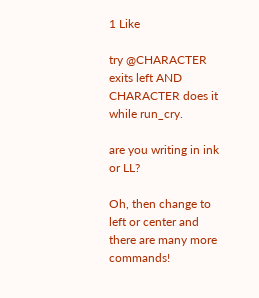1 Like

try @CHARACTER exits left AND CHARACTER does it while run_cry.

are you writing in ink or LL?

Oh, then change to left or center and there are many more commands!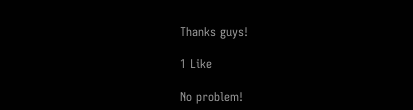Thanks guys!

1 Like

No problem!